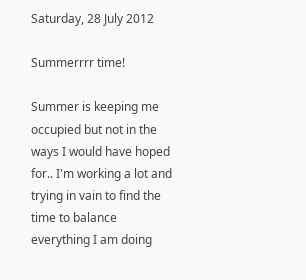Saturday, 28 July 2012

Summerrrr time!

Summer is keeping me occupied but not in the ways I would have hoped for.. I'm working a lot and trying in vain to find the time to balance everything I am doing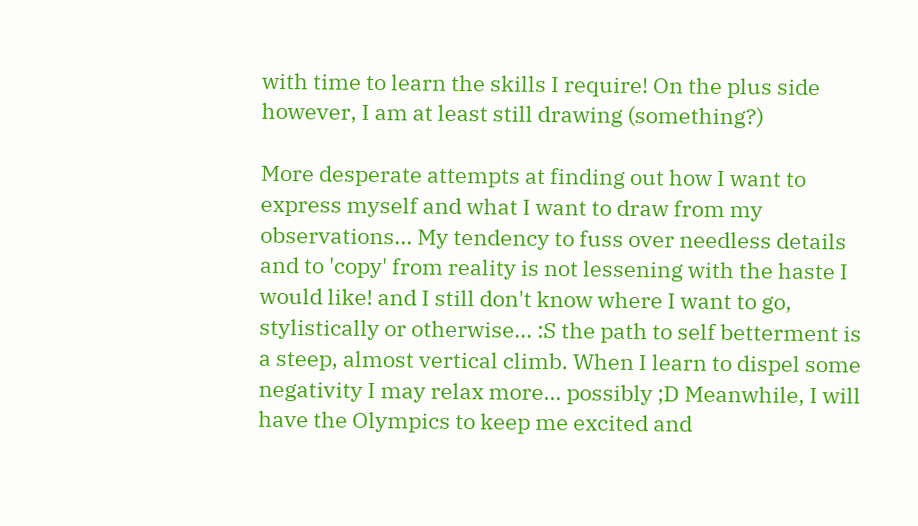with time to learn the skills I require! On the plus side however, I am at least still drawing (something?)

More desperate attempts at finding out how I want to express myself and what I want to draw from my observations... My tendency to fuss over needless details and to 'copy' from reality is not lessening with the haste I would like! and I still don't know where I want to go, stylistically or otherwise... :S the path to self betterment is a steep, almost vertical climb. When I learn to dispel some negativity I may relax more... possibly ;D Meanwhile, I will have the Olympics to keep me excited and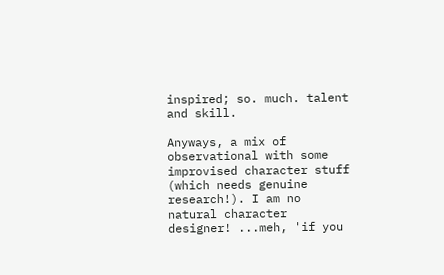inspired; so. much. talent and skill.

Anyways, a mix of observational with some improvised character stuff (which needs genuine research!). I am no natural character designer! ...meh, 'if you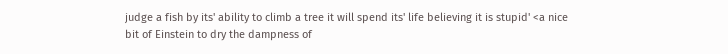judge a fish by its' ability to climb a tree it will spend its' life believing it is stupid' <a nice bit of Einstein to dry the dampness of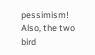pessimism! Also, the two bird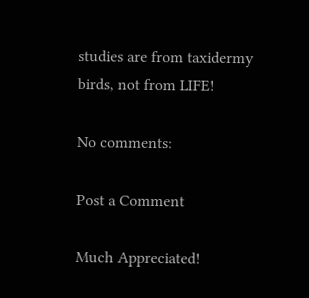studies are from taxidermy birds, not from LIFE!

No comments:

Post a Comment

Much Appreciated!